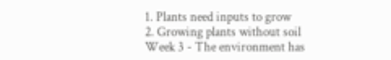1. Plants need inputs to grow
2. Growing plants without soil
Week 3 - The environment has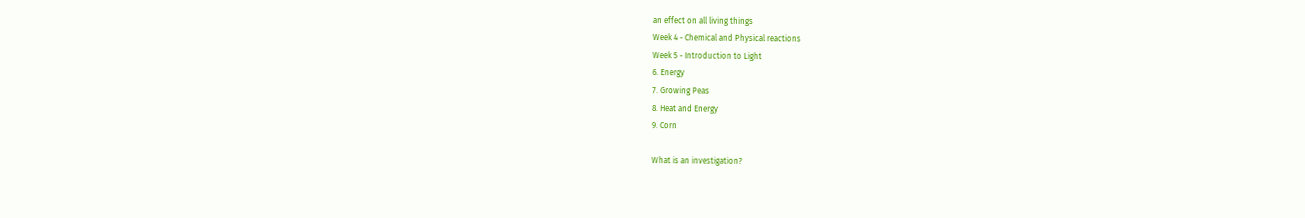an effect on all living things
Week 4 - Chemical and Physical reactions
Week 5 - Introduction to Light
6. Energy
7. Growing Peas
8. Heat and Energy
9. Corn

What is an investigation?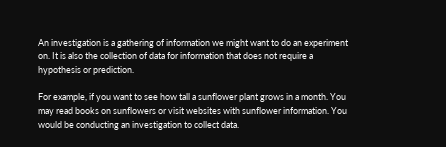An investigation is a gathering of information we might want to do an experiment on. It is also the collection of data for information that does not require a hypothesis or prediction.

For example, if you want to see how tall a sunflower plant grows in a month. You may read books on sunflowers or visit websites with sunflower information. You would be conducting an investigation to collect data.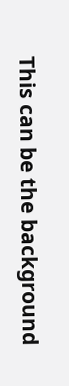This can be the background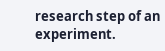research step of an experiment.